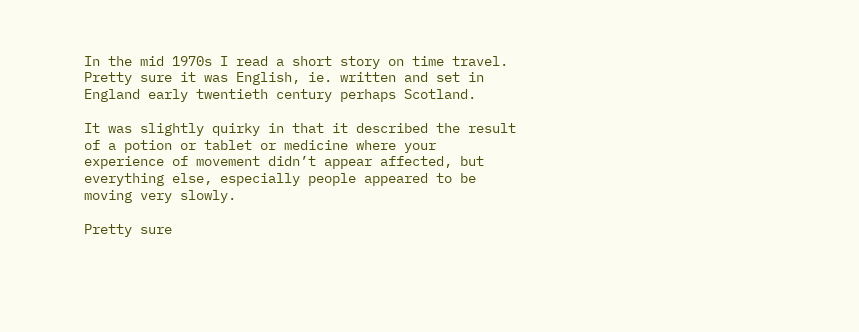In the mid 1970s I read a short story on time travel. Pretty sure it was English, ie. written and set in England early twentieth century perhaps Scotland.

It was slightly quirky in that it described the result of a potion or tablet or medicine where your experience of movement didn’t appear affected, but everything else, especially people appeared to be moving very slowly.

Pretty sure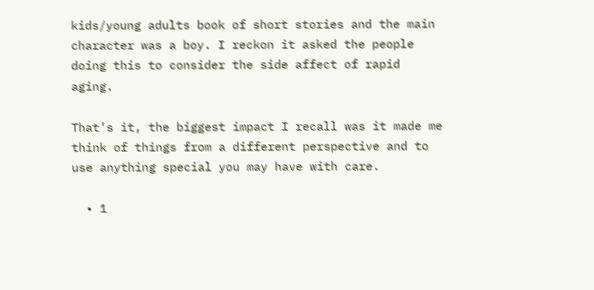kids/young adults book of short stories and the main character was a boy. I reckon it asked the people doing this to consider the side affect of rapid aging.

That’s it, the biggest impact I recall was it made me think of things from a different perspective and to use anything special you may have with care.

  • 1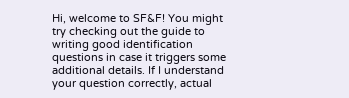Hi, welcome to SF&F! You might try checking out the guide to writing good identification questions in case it triggers some additional details. If I understand your question correctly, actual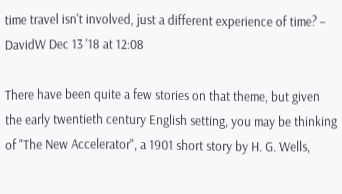time travel isn't involved, just a different experience of time? – DavidW Dec 13 '18 at 12:08

There have been quite a few stories on that theme, but given the early twentieth century English setting, you may be thinking of "The New Accelerator", a 1901 short story by H. G. Wells,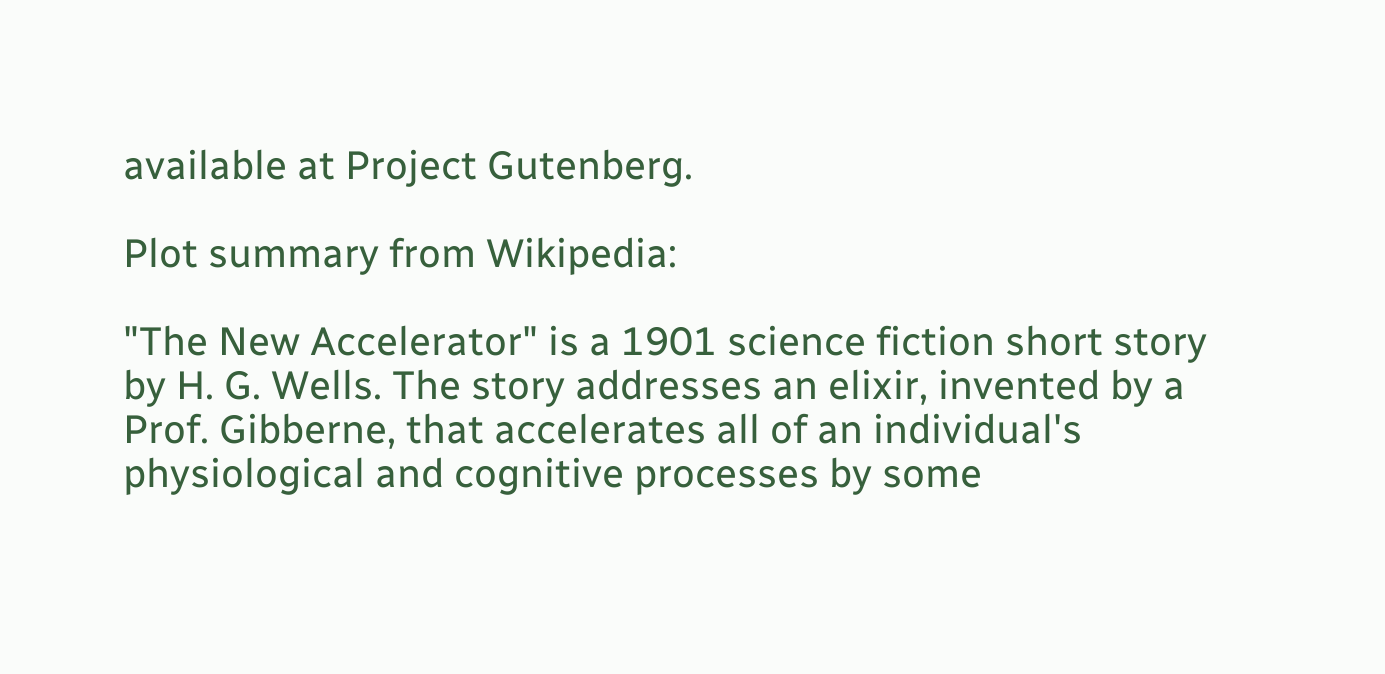available at Project Gutenberg.

Plot summary from Wikipedia:

"The New Accelerator" is a 1901 science fiction short story by H. G. Wells. The story addresses an elixir, invented by a Prof. Gibberne, that accelerates all of an individual's physiological and cognitive processes by some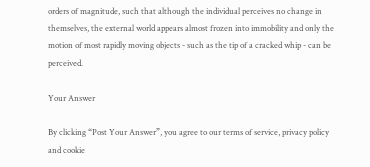orders of magnitude, such that although the individual perceives no change in themselves, the external world appears almost frozen into immobility and only the motion of most rapidly moving objects - such as the tip of a cracked whip - can be perceived.

Your Answer

By clicking “Post Your Answer”, you agree to our terms of service, privacy policy and cookie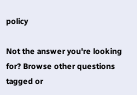policy

Not the answer you're looking for? Browse other questions tagged or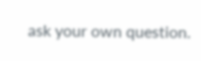ask your own question.